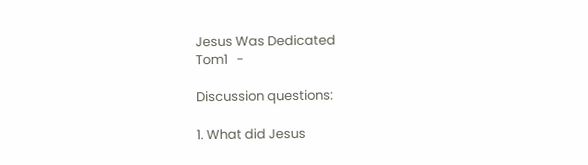Jesus Was Dedicated
Tom1   -

Discussion questions:

1. What did Jesus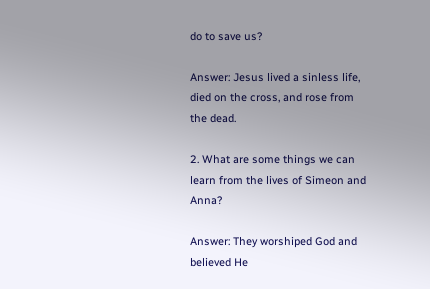do to save us?

Answer: Jesus lived a sinless life, died on the cross, and rose from the dead.

2. What are some things we can learn from the lives of Simeon and Anna?

Answer: They worshiped God and believed He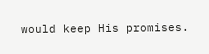would keep His promises.